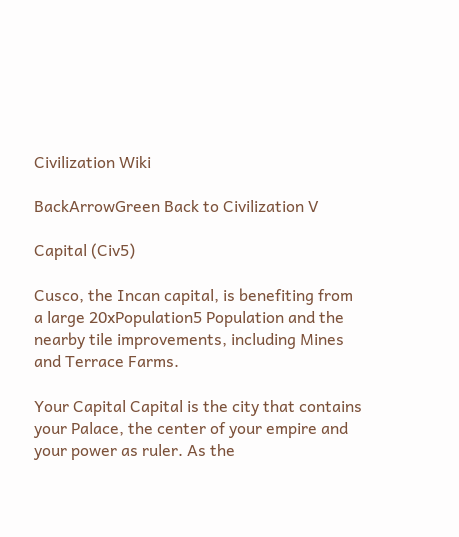Civilization Wiki

BackArrowGreen Back to Civilization V

Capital (Civ5)

Cusco, the Incan capital, is benefiting from a large 20xPopulation5 Population and the nearby tile improvements, including Mines and Terrace Farms.

Your Capital Capital is the city that contains your Palace, the center of your empire and your power as ruler. As the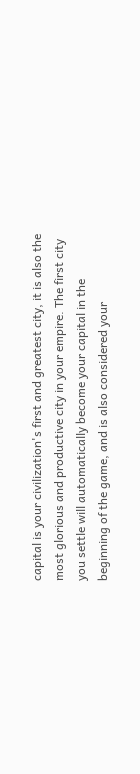capital is your civilization's first and greatest city, it is also the most glorious and productive city in your empire. The first city you settle will automatically become your capital in the beginning of the game, and is also considered your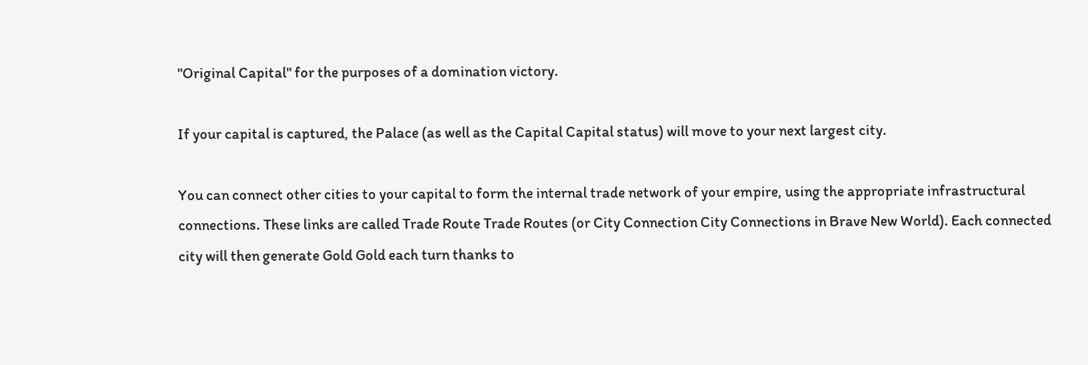"Original Capital" for the purposes of a domination victory.

If your capital is captured, the Palace (as well as the Capital Capital status) will move to your next largest city.

You can connect other cities to your capital to form the internal trade network of your empire, using the appropriate infrastructural connections. These links are called Trade Route Trade Routes (or City Connection City Connections in Brave New World). Each connected city will then generate Gold Gold each turn thanks to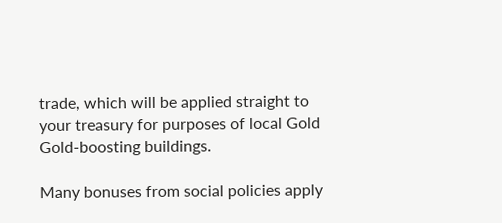trade, which will be applied straight to your treasury for purposes of local Gold Gold-boosting buildings.

Many bonuses from social policies apply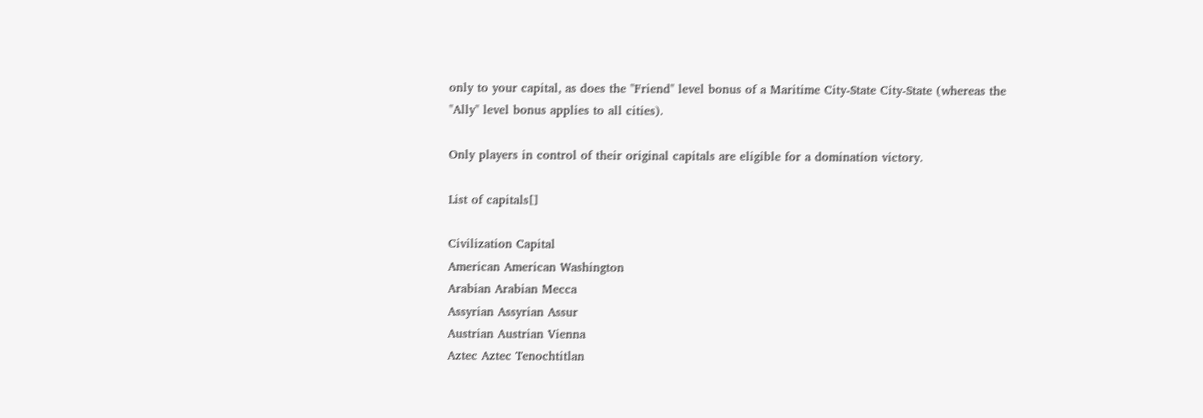only to your capital, as does the "Friend" level bonus of a Maritime City-State City-State (whereas the "Ally" level bonus applies to all cities).

Only players in control of their original capitals are eligible for a domination victory.

List of capitals[]

Civilization Capital
American American Washington
Arabian Arabian Mecca
Assyrian Assyrian Assur
Austrian Austrian Vienna
Aztec Aztec Tenochtitlan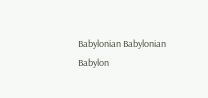Babylonian Babylonian Babylon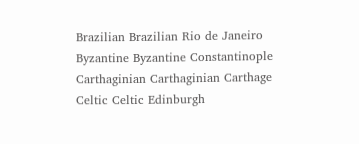Brazilian Brazilian Rio de Janeiro
Byzantine Byzantine Constantinople
Carthaginian Carthaginian Carthage
Celtic Celtic Edinburgh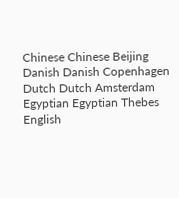Chinese Chinese Beijing
Danish Danish Copenhagen
Dutch Dutch Amsterdam
Egyptian Egyptian Thebes
English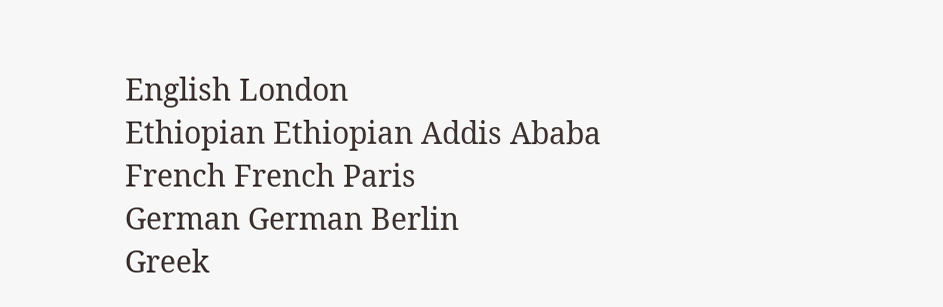English London
Ethiopian Ethiopian Addis Ababa
French French Paris
German German Berlin
Greek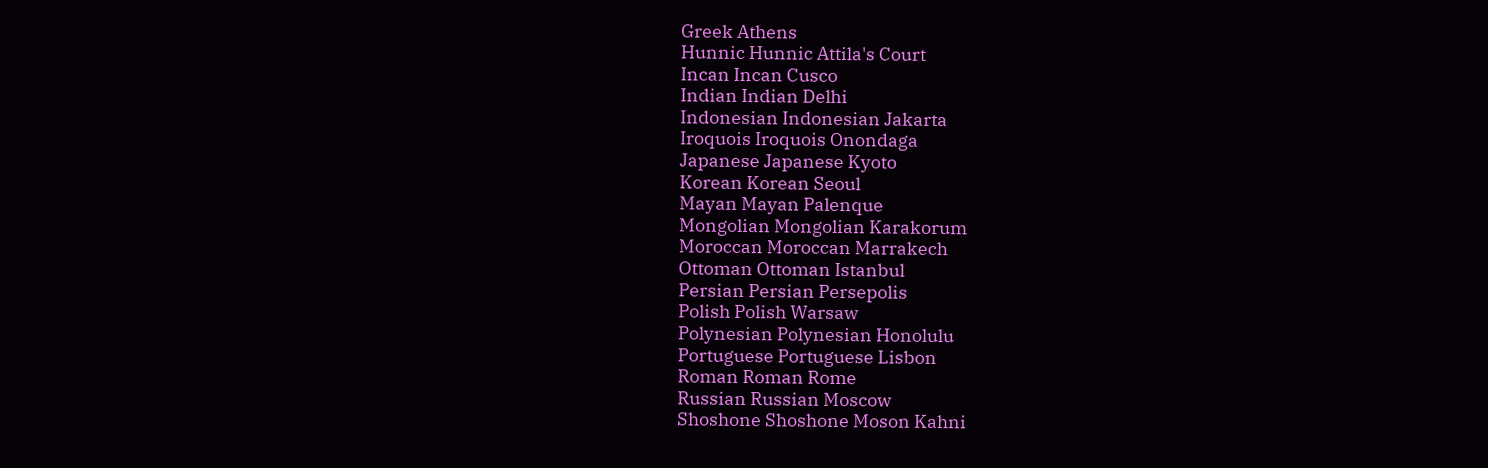Greek Athens
Hunnic Hunnic Attila's Court
Incan Incan Cusco
Indian Indian Delhi
Indonesian Indonesian Jakarta
Iroquois Iroquois Onondaga
Japanese Japanese Kyoto
Korean Korean Seoul
Mayan Mayan Palenque
Mongolian Mongolian Karakorum
Moroccan Moroccan Marrakech
Ottoman Ottoman Istanbul
Persian Persian Persepolis
Polish Polish Warsaw
Polynesian Polynesian Honolulu
Portuguese Portuguese Lisbon
Roman Roman Rome
Russian Russian Moscow
Shoshone Shoshone Moson Kahni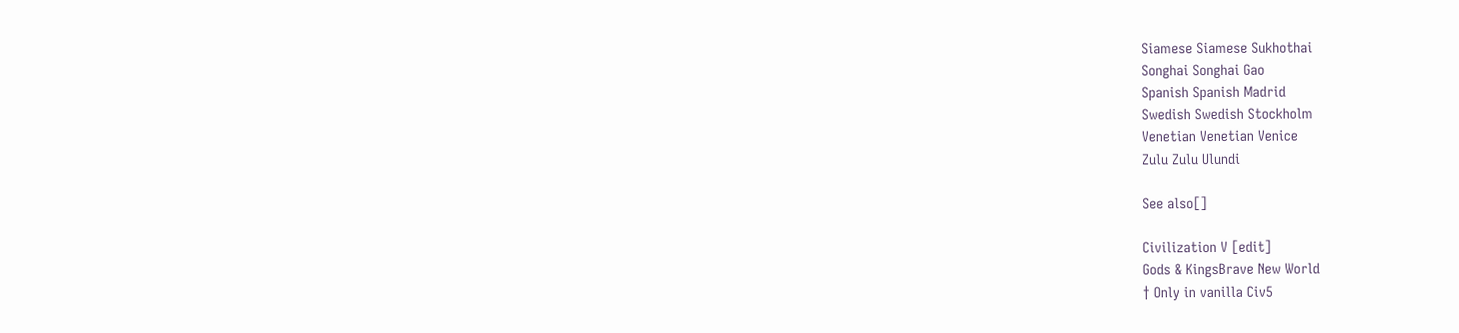Siamese Siamese Sukhothai
Songhai Songhai Gao
Spanish Spanish Madrid
Swedish Swedish Stockholm
Venetian Venetian Venice
Zulu Zulu Ulundi

See also[]

Civilization V [edit]
Gods & KingsBrave New World
† Only in vanilla Civ5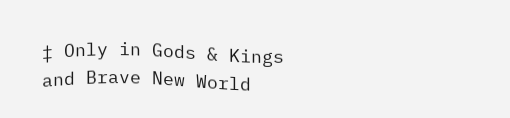‡ Only in Gods & Kings and Brave New World